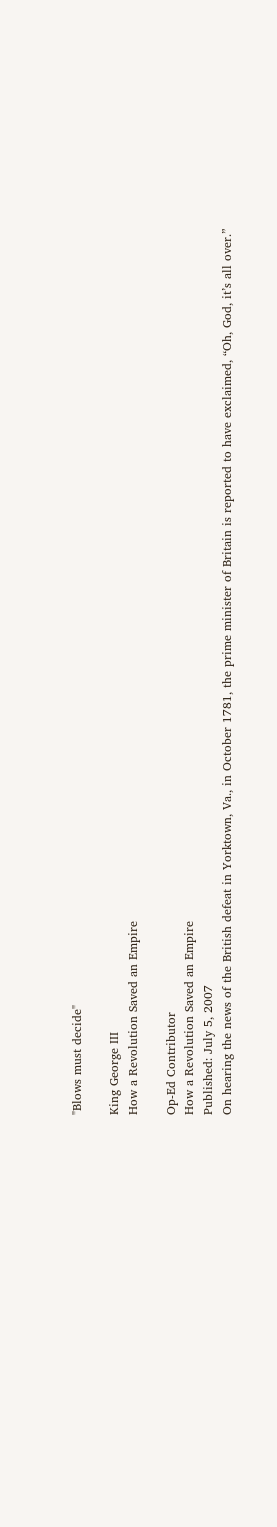"Blows must decide"

King George III
How a Revolution Saved an Empire

Op-Ed Contributor
How a Revolution Saved an Empire
Published: July 5, 2007
On hearing the news of the British defeat in Yorktown, Va., in October 1781, the prime minister of Britain is reported to have exclaimed, “Oh, God, it’s all over.”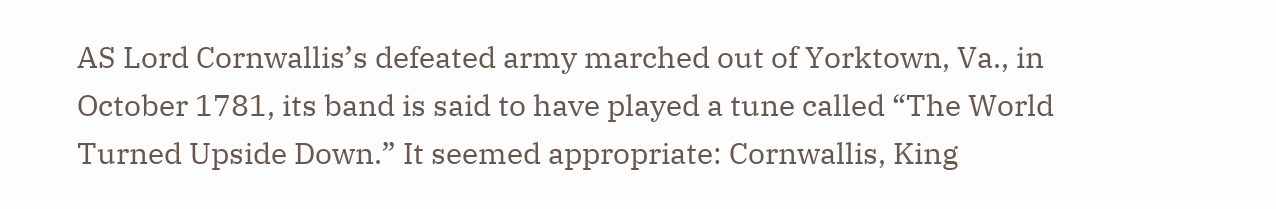AS Lord Cornwallis’s defeated army marched out of Yorktown, Va., in October 1781, its band is said to have played a tune called “The World Turned Upside Down.” It seemed appropriate: Cornwallis, King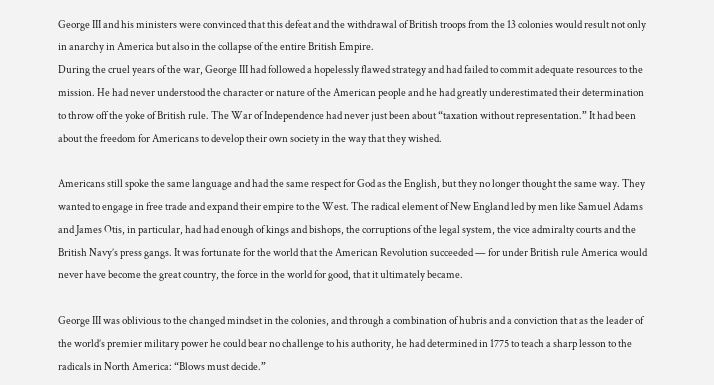George III and his ministers were convinced that this defeat and the withdrawal of British troops from the 13 colonies would result not only in anarchy in America but also in the collapse of the entire British Empire.
During the cruel years of the war, George III had followed a hopelessly flawed strategy and had failed to commit adequate resources to the mission. He had never understood the character or nature of the American people and he had greatly underestimated their determination to throw off the yoke of British rule. The War of Independence had never just been about “taxation without representation.” It had been about the freedom for Americans to develop their own society in the way that they wished.

Americans still spoke the same language and had the same respect for God as the English, but they no longer thought the same way. They wanted to engage in free trade and expand their empire to the West. The radical element of New England led by men like Samuel Adams and James Otis, in particular, had had enough of kings and bishops, the corruptions of the legal system, the vice admiralty courts and the British Navy’s press gangs. It was fortunate for the world that the American Revolution succeeded — for under British rule America would never have become the great country, the force in the world for good, that it ultimately became.

George III was oblivious to the changed mindset in the colonies, and through a combination of hubris and a conviction that as the leader of the world’s premier military power he could bear no challenge to his authority, he had determined in 1775 to teach a sharp lesson to the radicals in North America: “Blows must decide.”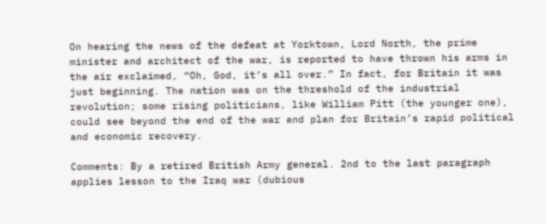On hearing the news of the defeat at Yorktown, Lord North, the prime minister and architect of the war, is reported to have thrown his arms in the air exclaimed, “Oh, God, it’s all over.” In fact, for Britain it was just beginning. The nation was on the threshold of the industrial revolution; some rising politicians, like William Pitt (the younger one), could see beyond the end of the war and plan for Britain’s rapid political and economic recovery.

Comments: By a retired British Army general. 2nd to the last paragraph applies lesson to the Iraq war (dubious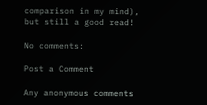comparison in my mind), but still a good read!

No comments:

Post a Comment

Any anonymous comments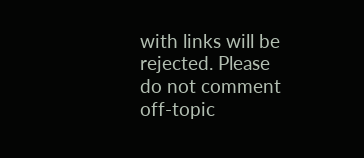with links will be rejected. Please do not comment off-topic